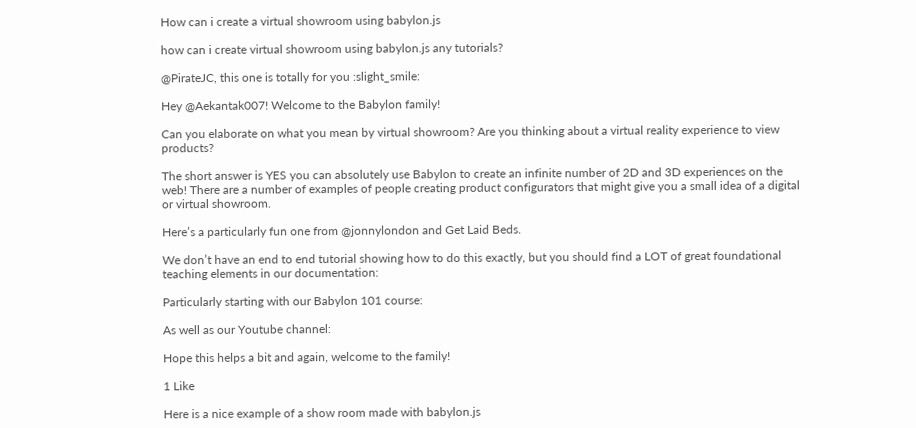How can i create a virtual showroom using babylon.js

how can i create virtual showroom using babylon.js any tutorials?

@PirateJC, this one is totally for you :slight_smile:

Hey @Aekantak007! Welcome to the Babylon family!

Can you elaborate on what you mean by virtual showroom? Are you thinking about a virtual reality experience to view products?

The short answer is YES you can absolutely use Babylon to create an infinite number of 2D and 3D experiences on the web! There are a number of examples of people creating product configurators that might give you a small idea of a digital or virtual showroom.

Here’s a particularly fun one from @jonnylondon and Get Laid Beds.

We don’t have an end to end tutorial showing how to do this exactly, but you should find a LOT of great foundational teaching elements in our documentation:

Particularly starting with our Babylon 101 course:

As well as our Youtube channel:

Hope this helps a bit and again, welcome to the family!

1 Like

Here is a nice example of a show room made with babylon.js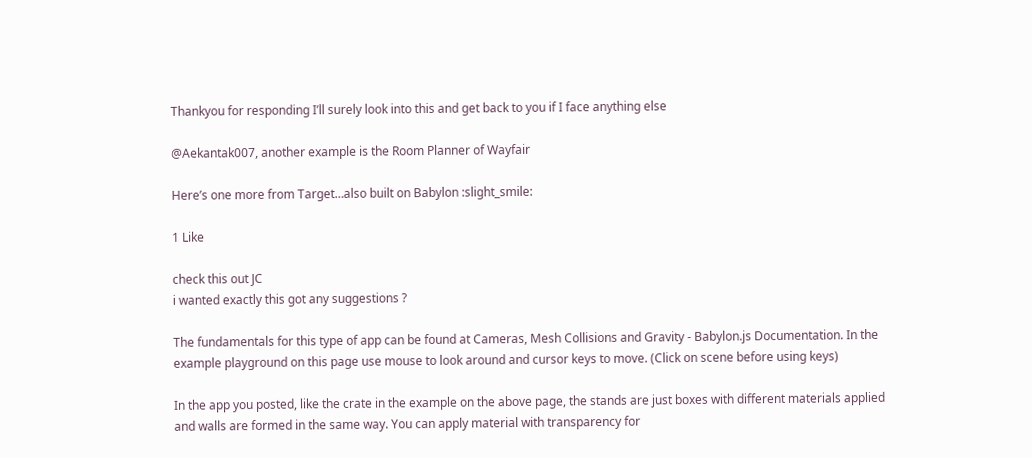Thankyou for responding I’ll surely look into this and get back to you if I face anything else

@Aekantak007, another example is the Room Planner of Wayfair

Here’s one more from Target…also built on Babylon :slight_smile:

1 Like

check this out JC
i wanted exactly this got any suggestions ?

The fundamentals for this type of app can be found at Cameras, Mesh Collisions and Gravity - Babylon.js Documentation. In the example playground on this page use mouse to look around and cursor keys to move. (Click on scene before using keys)

In the app you posted, like the crate in the example on the above page, the stands are just boxes with different materials applied and walls are formed in the same way. You can apply material with transparency for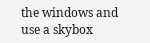the windows and use a skybox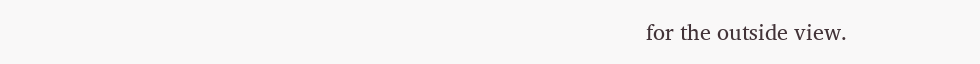for the outside view.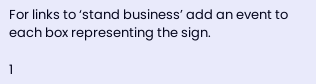For links to ‘stand business’ add an event to each box representing the sign.

1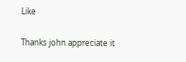Like

Thanks john appreciate it